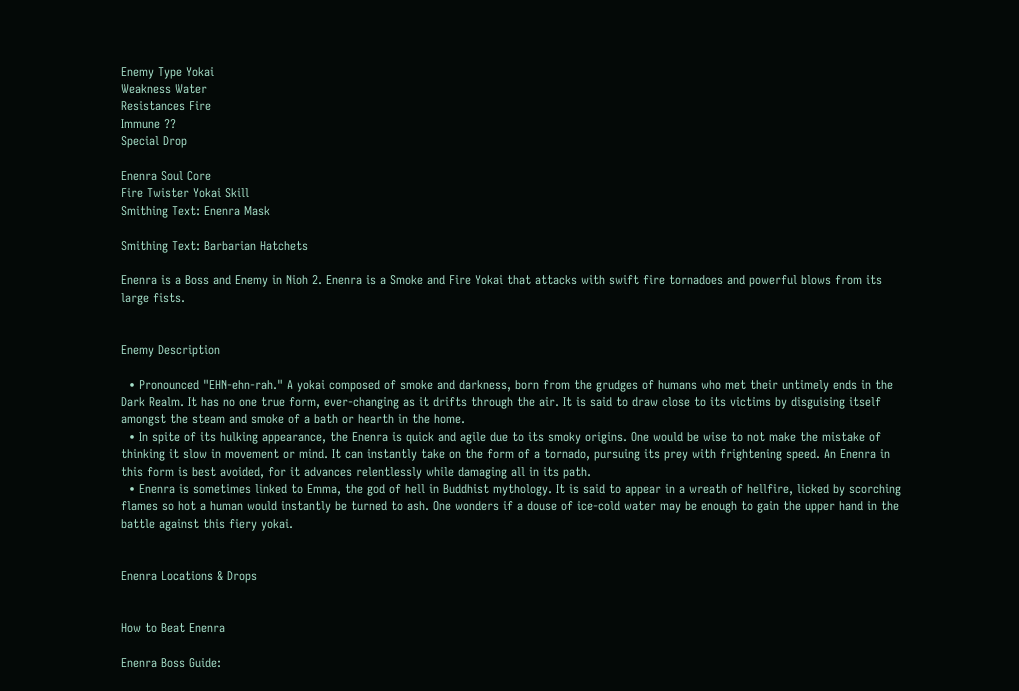Enemy Type Yokai
Weakness Water
Resistances Fire
Immune ??
Special Drop

Enenra Soul Core
Fire Twister Yokai Skill
Smithing Text: Enenra Mask

Smithing Text: Barbarian Hatchets

Enenra is a Boss and Enemy in Nioh 2. Enenra is a Smoke and Fire Yokai that attacks with swift fire tornadoes and powerful blows from its large fists.


Enemy Description

  • Pronounced "EHN-ehn-rah." A yokai composed of smoke and darkness, born from the grudges of humans who met their untimely ends in the Dark Realm. It has no one true form, ever-changing as it drifts through the air. It is said to draw close to its victims by disguising itself amongst the steam and smoke of a bath or hearth in the home.
  • In spite of its hulking appearance, the Enenra is quick and agile due to its smoky origins. One would be wise to not make the mistake of thinking it slow in movement or mind. It can instantly take on the form of a tornado, pursuing its prey with frightening speed. An Enenra in this form is best avoided, for it advances relentlessly while damaging all in its path.
  • Enenra is sometimes linked to Emma, the god of hell in Buddhist mythology. It is said to appear in a wreath of hellfire, licked by scorching flames so hot a human would instantly be turned to ash. One wonders if a douse of ice-cold water may be enough to gain the upper hand in the battle against this fiery yokai.


Enenra Locations & Drops


How to Beat Enenra

Enenra Boss Guide: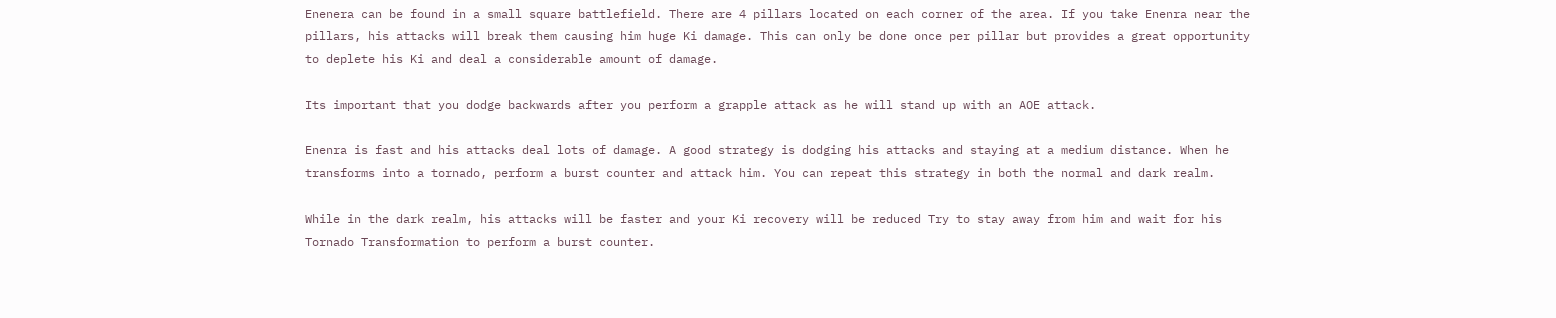Enenera can be found in a small square battlefield. There are 4 pillars located on each corner of the area. If you take Enenra near the pillars, his attacks will break them causing him huge Ki damage. This can only be done once per pillar but provides a great opportunity to deplete his Ki and deal a considerable amount of damage.

Its important that you dodge backwards after you perform a grapple attack as he will stand up with an AOE attack.

Enenra is fast and his attacks deal lots of damage. A good strategy is dodging his attacks and staying at a medium distance. When he transforms into a tornado, perform a burst counter and attack him. You can repeat this strategy in both the normal and dark realm.

While in the dark realm, his attacks will be faster and your Ki recovery will be reduced Try to stay away from him and wait for his Tornado Transformation to perform a burst counter.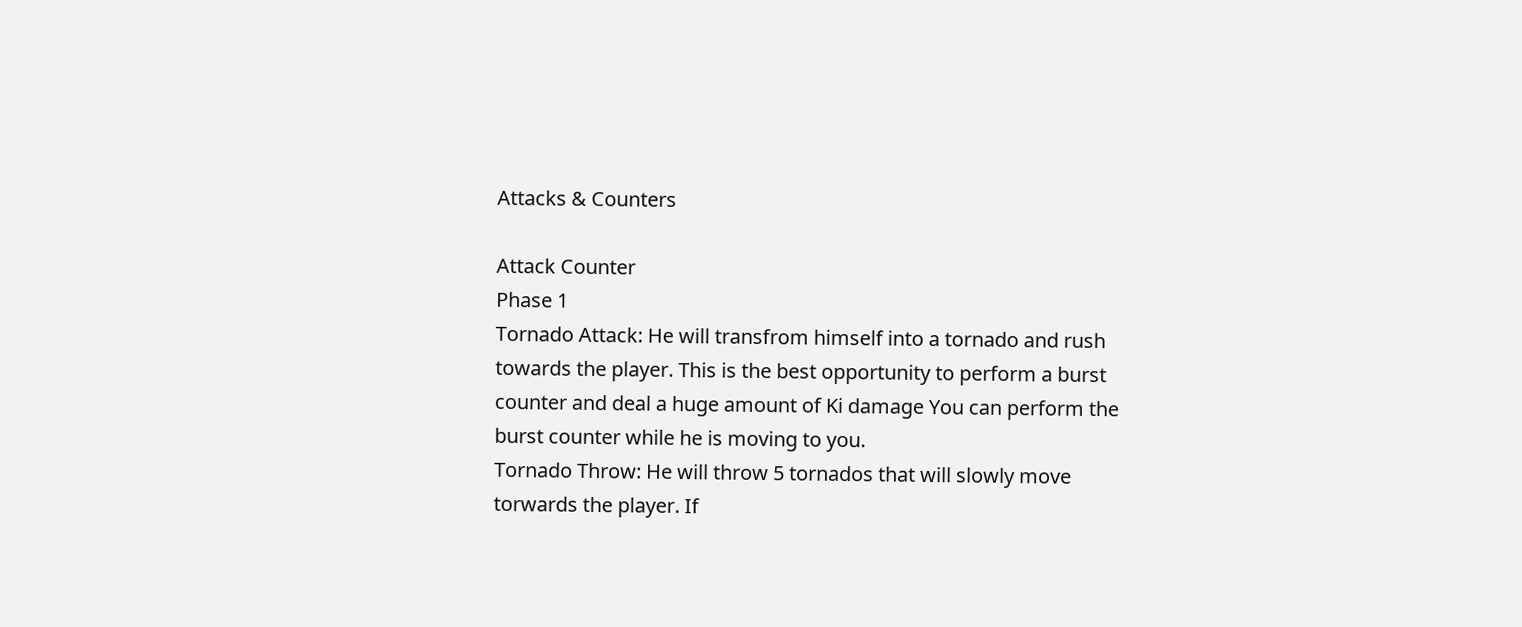Attacks & Counters

Attack Counter
Phase 1
Tornado Attack: He will transfrom himself into a tornado and rush towards the player. This is the best opportunity to perform a burst counter and deal a huge amount of Ki damage You can perform the burst counter while he is moving to you.
Tornado Throw: He will throw 5 tornados that will slowly move torwards the player. If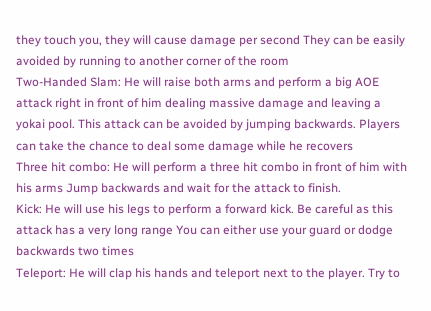they touch you, they will cause damage per second They can be easily avoided by running to another corner of the room
Two-Handed Slam: He will raise both arms and perform a big AOE attack right in front of him dealing massive damage and leaving a yokai pool. This attack can be avoided by jumping backwards. Players can take the chance to deal some damage while he recovers
Three hit combo: He will perform a three hit combo in front of him with his arms Jump backwards and wait for the attack to finish.
Kick: He will use his legs to perform a forward kick. Be careful as this attack has a very long range You can either use your guard or dodge backwards two times
Teleport: He will clap his hands and teleport next to the player. Try to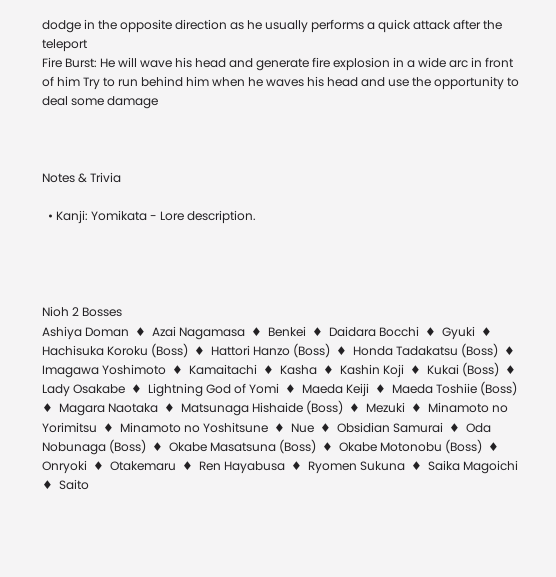dodge in the opposite direction as he usually performs a quick attack after the teleport
Fire Burst: He will wave his head and generate fire explosion in a wide arc in front of him Try to run behind him when he waves his head and use the opportunity to deal some damage



Notes & Trivia

  • Kanji: Yomikata - Lore description.




Nioh 2 Bosses
Ashiya Doman  ♦  Azai Nagamasa  ♦  Benkei  ♦  Daidara Bocchi  ♦  Gyuki  ♦  Hachisuka Koroku (Boss)  ♦  Hattori Hanzo (Boss)  ♦  Honda Tadakatsu (Boss)  ♦  Imagawa Yoshimoto  ♦  Kamaitachi  ♦  Kasha  ♦  Kashin Koji  ♦  Kukai (Boss)  ♦  Lady Osakabe  ♦  Lightning God of Yomi  ♦  Maeda Keiji  ♦  Maeda Toshiie (Boss)  ♦  Magara Naotaka  ♦  Matsunaga Hishaide (Boss)  ♦  Mezuki  ♦  Minamoto no Yorimitsu  ♦  Minamoto no Yoshitsune  ♦  Nue  ♦  Obsidian Samurai  ♦  Oda Nobunaga (Boss)  ♦  Okabe Masatsuna (Boss)  ♦  Okabe Motonobu (Boss)  ♦  Onryoki  ♦  Otakemaru  ♦  Ren Hayabusa  ♦  Ryomen Sukuna  ♦  Saika Magoichi  ♦  Saito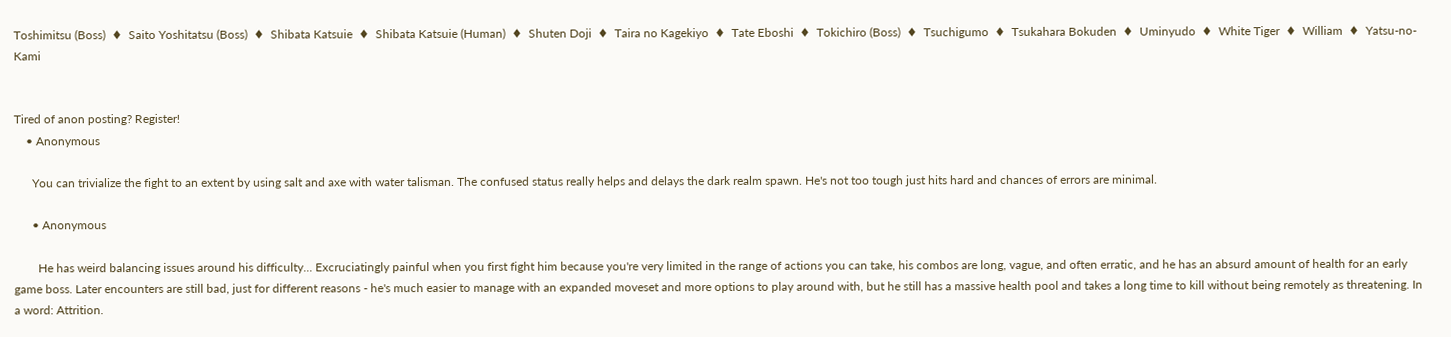Toshimitsu (Boss)  ♦  Saito Yoshitatsu (Boss)  ♦  Shibata Katsuie  ♦  Shibata Katsuie (Human)  ♦  Shuten Doji  ♦  Taira no Kagekiyo  ♦  Tate Eboshi  ♦  Tokichiro (Boss)  ♦  Tsuchigumo  ♦  Tsukahara Bokuden  ♦  Uminyudo  ♦  White Tiger  ♦  William  ♦  Yatsu-no-Kami


Tired of anon posting? Register!
    • Anonymous

      You can trivialize the fight to an extent by using salt and axe with water talisman. The confused status really helps and delays the dark realm spawn. He's not too tough just hits hard and chances of errors are minimal.

      • Anonymous

        He has weird balancing issues around his difficulty... Excruciatingly painful when you first fight him because you're very limited in the range of actions you can take, his combos are long, vague, and often erratic, and he has an absurd amount of health for an early game boss. Later encounters are still bad, just for different reasons - he's much easier to manage with an expanded moveset and more options to play around with, but he still has a massive health pool and takes a long time to kill without being remotely as threatening. In a word: Attrition.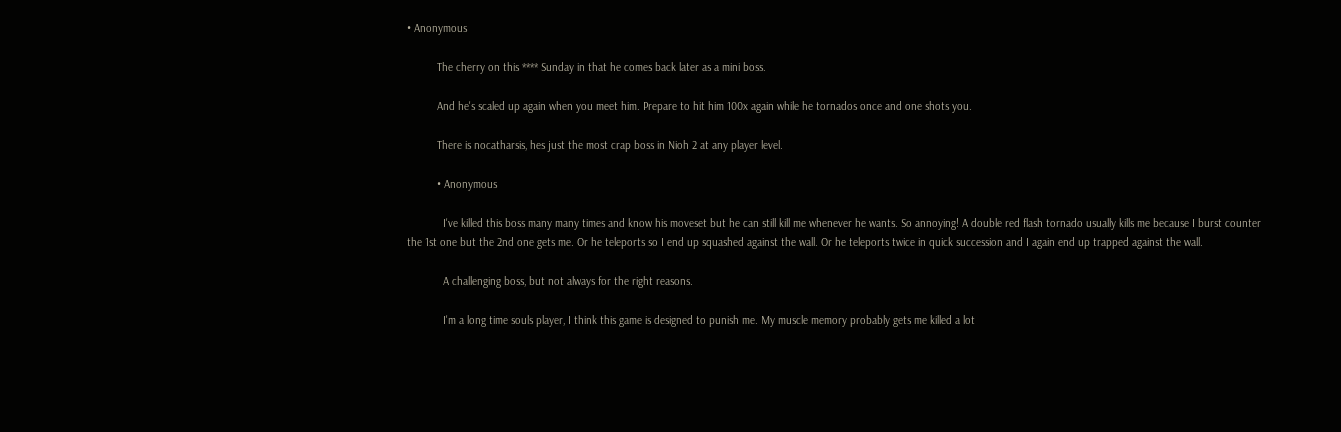• Anonymous

          The cherry on this **** Sunday in that he comes back later as a mini boss.

          And he's scaled up again when you meet him. Prepare to hit him 100x again while he tornados once and one shots you.

          There is nocatharsis, hes just the most crap boss in Nioh 2 at any player level.

          • Anonymous

            I've killed this boss many many times and know his moveset but he can still kill me whenever he wants. So annoying! A double red flash tornado usually kills me because I burst counter the 1st one but the 2nd one gets me. Or he teleports so I end up squashed against the wall. Or he teleports twice in quick succession and I again end up trapped against the wall.

            A challenging boss, but not always for the right reasons.

            I'm a long time souls player, I think this game is designed to punish me. My muscle memory probably gets me killed a lot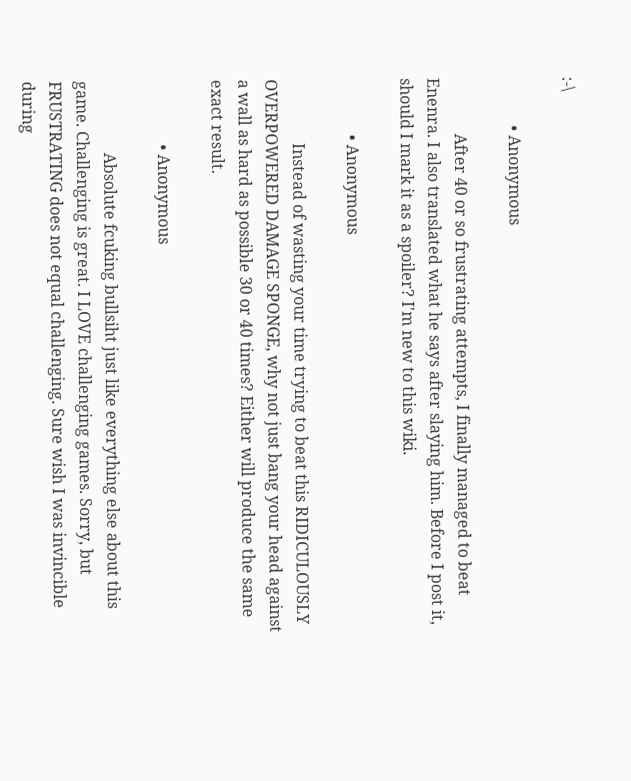:-\

            • Anonymous

              After 40 or so frustrating attempts, I finally managed to beat Enenra. I also translated what he says after slaying him. Before I post it, should I mark it as a spoiler? I'm new to this wiki.

              • Anonymous

                Instead of wasting your time trying to beat this RIDICULOUSLY OVERPOWERED DAMAGE SPONGE, why not just bang your head against a wall as hard as possible 30 or 40 times? Either will produce the same exact result.

                • Anonymous

                  Absolute fcuking bullsiht just like everything else about this game. Challenging is great. I LOVE challenging games. Sorry, but FRUSTRATING does not equal challenging. Sure wish I was invincible during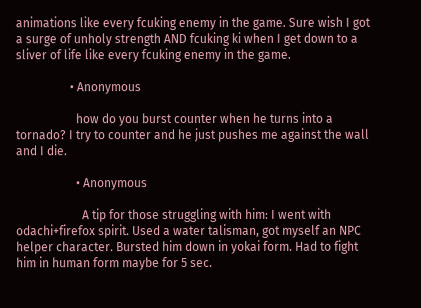animations like every fcuking enemy in the game. Sure wish I got a surge of unholy strength AND fcuking ki when I get down to a sliver of life like every fcuking enemy in the game.

                  • Anonymous

                    how do you burst counter when he turns into a tornado? I try to counter and he just pushes me against the wall and I die.

                    • Anonymous

                      A tip for those struggling with him: I went with odachi+firefox spirit. Used a water talisman, got myself an NPC helper character. Bursted him down in yokai form. Had to fight him in human form maybe for 5 sec.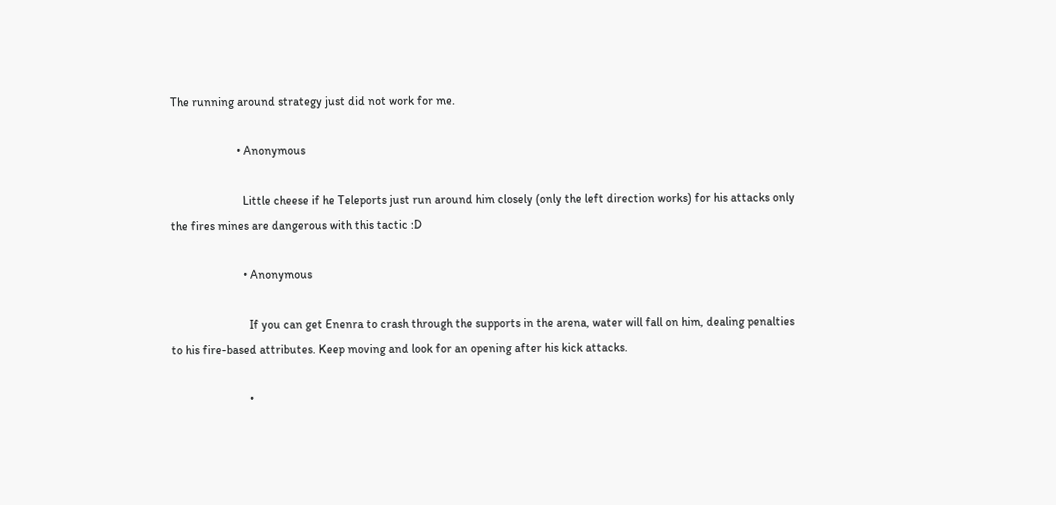The running around strategy just did not work for me.

                      • Anonymous

                        Little cheese if he Teleports just run around him closely (only the left direction works) for his attacks only the fires mines are dangerous with this tactic :D

                        • Anonymous

                          If you can get Enenra to crash through the supports in the arena, water will fall on him, dealing penalties to his fire-based attributes. Keep moving and look for an opening after his kick attacks.

                          •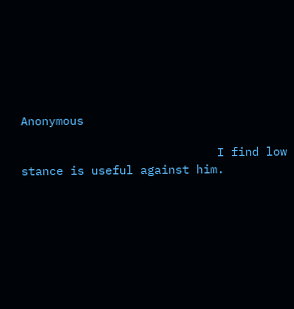Anonymous

                            I find low stance is useful against him.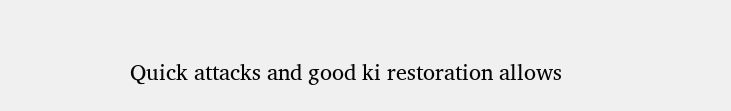Quick attacks and good ki restoration allows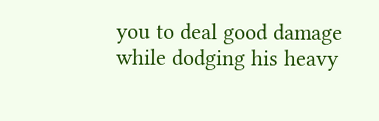you to deal good damage while dodging his heavy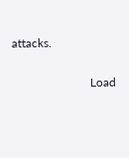attacks.

                          Load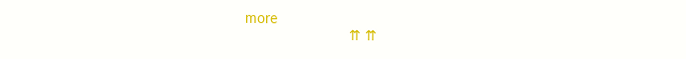more
                          ⇈ ⇈